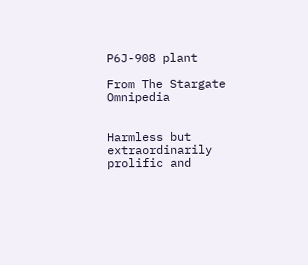P6J-908 plant

From The Stargate Omnipedia


Harmless but extraordinarily prolific and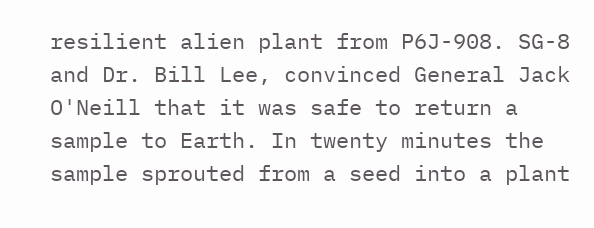resilient alien plant from P6J-908. SG-8 and Dr. Bill Lee, convinced General Jack O'Neill that it was safe to return a sample to Earth. In twenty minutes the sample sprouted from a seed into a plant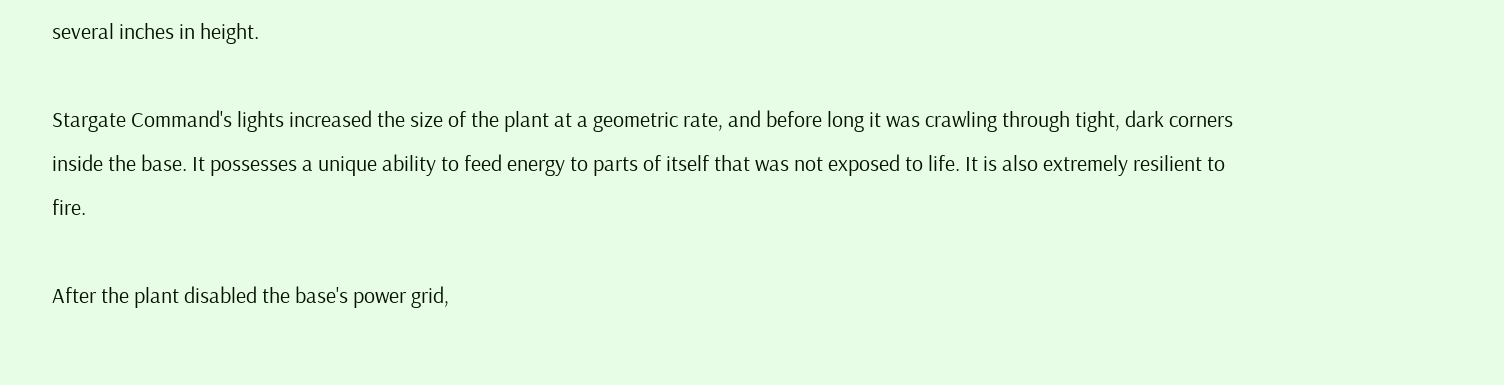several inches in height.

Stargate Command's lights increased the size of the plant at a geometric rate, and before long it was crawling through tight, dark corners inside the base. It possesses a unique ability to feed energy to parts of itself that was not exposed to life. It is also extremely resilient to fire.

After the plant disabled the base's power grid,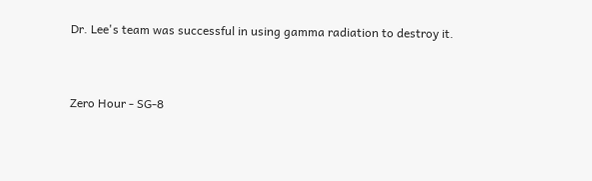Dr. Lee's team was successful in using gamma radiation to destroy it.


Zero Hour - SG-8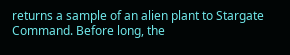returns a sample of an alien plant to Stargate Command. Before long, the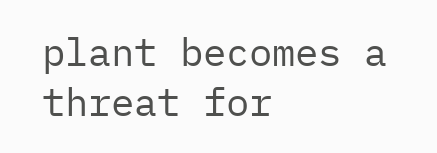plant becomes a threat for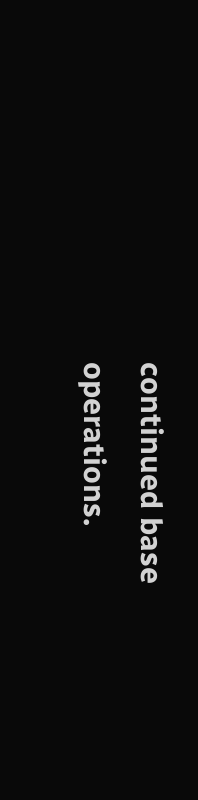continued base operations.